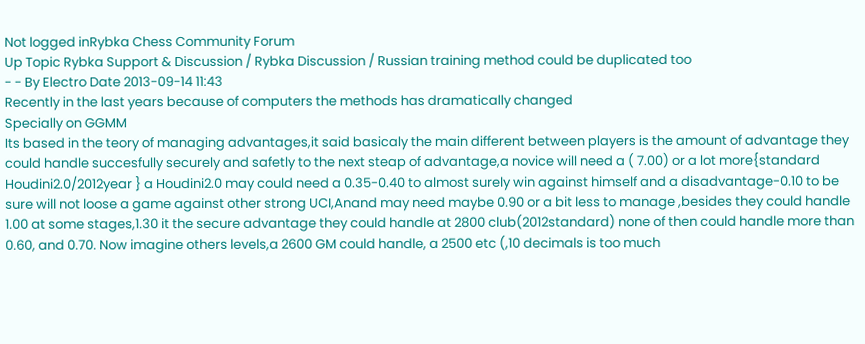Not logged inRybka Chess Community Forum
Up Topic Rybka Support & Discussion / Rybka Discussion / Russian training method could be duplicated too
- - By Electro Date 2013-09-14 11:43
Recently in the last years because of computers the methods has dramatically changed
Specially on GGMM
Its based in the teory of managing advantages,it said basicaly the main different between players is the amount of advantage they could handle succesfully securely and safetly to the next steap of advantage,a novice will need a ( 7.00) or a lot more{standard Houdini2.0/2012year } a Houdini2.0 may could need a 0.35-0.40 to almost surely win against himself and a disadvantage-0.10 to be sure will not loose a game against other strong UCI,Anand may need maybe 0.90 or a bit less to manage ,besides they could handle 1.00 at some stages,1.30 it the secure advantage they could handle at 2800 club(2012standard) none of then could handle more than 0.60, and 0.70. Now imagine others levels,a 2600 GM could handle, a 2500 etc (,10 decimals is too much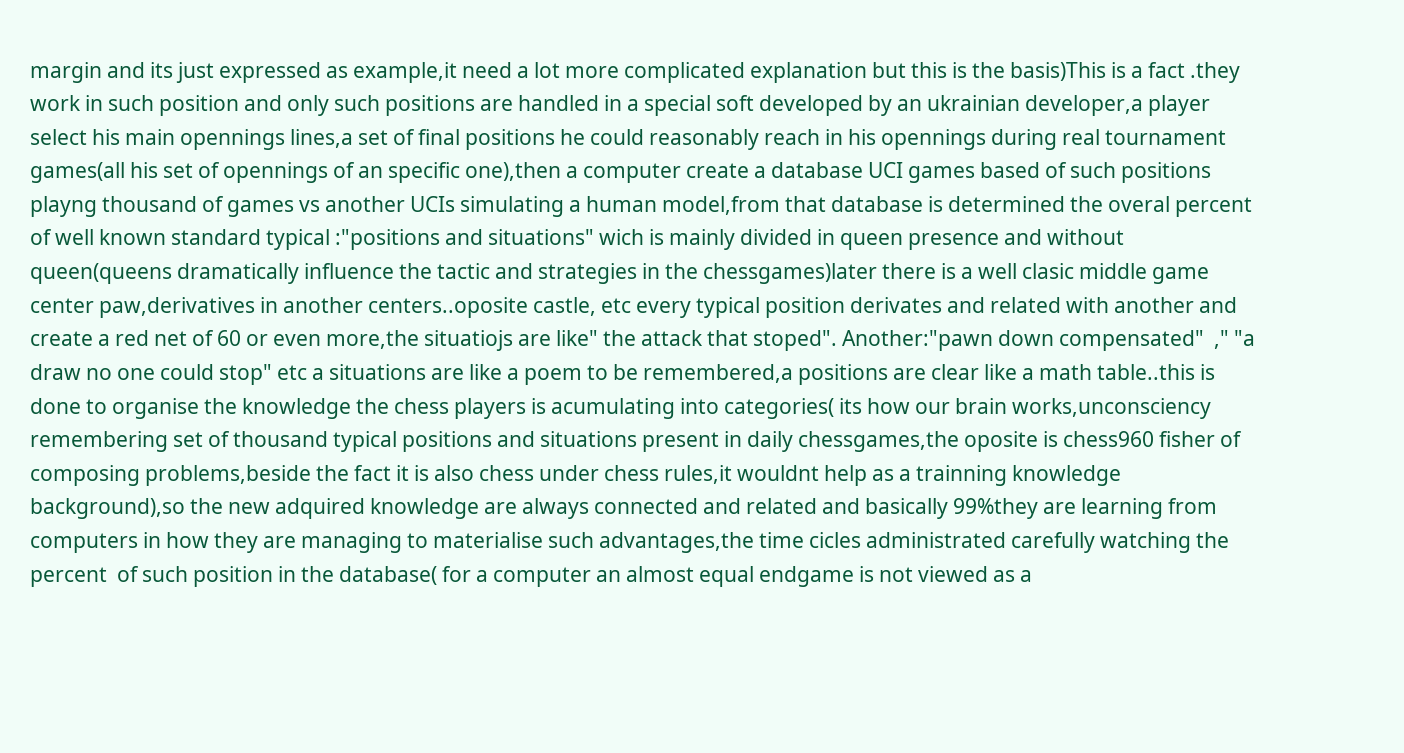margin and its just expressed as example,it need a lot more complicated explanation but this is the basis)This is a fact .they work in such position and only such positions are handled in a special soft developed by an ukrainian developer,a player select his main opennings lines,a set of final positions he could reasonably reach in his opennings during real tournament games(all his set of opennings of an specific one),then a computer create a database UCI games based of such positions playng thousand of games vs another UCIs simulating a human model,from that database is determined the overal percent of well known standard typical :"positions and situations" wich is mainly divided in queen presence and without queen(queens dramatically influence the tactic and strategies in the chessgames)later there is a well clasic middle game center paw,derivatives in another centers..oposite castle, etc every typical position derivates and related with another and create a red net of 60 or even more,the situatiojs are like" the attack that stoped". Another:"pawn down compensated"  ," "a draw no one could stop" etc a situations are like a poem to be remembered,a positions are clear like a math table..this is done to organise the knowledge the chess players is acumulating into categories( its how our brain works,unconsciency remembering set of thousand typical positions and situations present in daily chessgames,the oposite is chess960 fisher of composing problems,beside the fact it is also chess under chess rules,it wouldnt help as a trainning knowledge background),so the new adquired knowledge are always connected and related and basically 99%they are learning from computers in how they are managing to materialise such advantages,the time cicles administrated carefully watching the percent  of such position in the database( for a computer an almost equal endgame is not viewed as a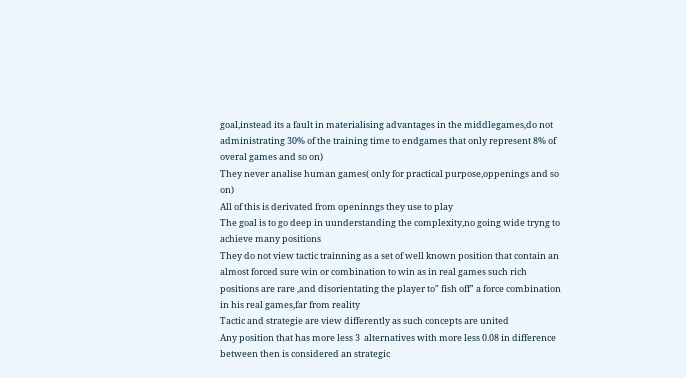goal,instead its a fault in materialising advantages in the middlegames,do not administrating 30% of the training time to endgames that only represent 8% of overal games and so on)
They never analise human games( only for practical purpose,oppenings and so on)
All of this is derivated from openinngs they use to play
The goal is to go deep in uunderstanding the complexity,no going wide tryng to achieve many positions
They do not view tactic trainning as a set of well known position that contain an   almost forced sure win or combination to win as in real games such rich positions are rare ,and disorientating the player to" fish off" a force combination in his real games,far from reality
Tactic and strategie are view differently as such concepts are united
Any position that has more less 3  alternatives with more less 0.08 in difference between then is considered an strategic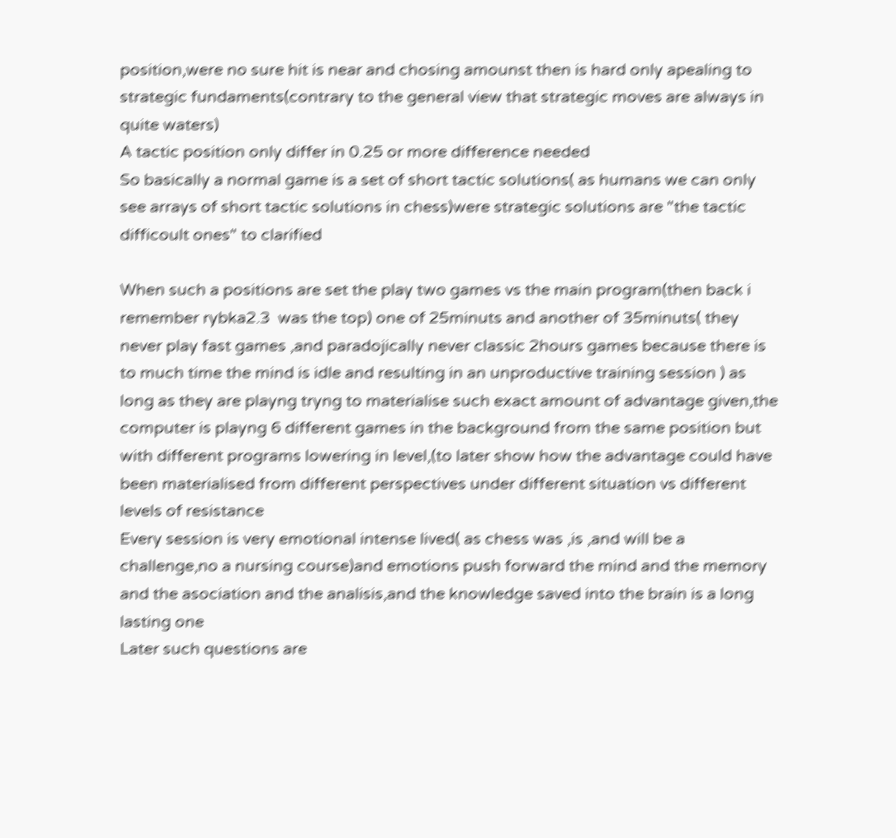position,were no sure hit is near and chosing amounst then is hard only apealing to strategic fundaments(contrary to the general view that strategic moves are always in quite waters)
A tactic position only differ in 0.25 or more difference needed
So basically a normal game is a set of short tactic solutions( as humans we can only see arrays of short tactic solutions in chess)were strategic solutions are "the tactic difficoult ones" to clarified

When such a positions are set the play two games vs the main program(then back i remember rybka2.3  was the top) one of 25minuts and another of 35minuts( they never play fast games ,and paradojically never classic 2hours games because there is to much time the mind is idle and resulting in an unproductive training session ) as long as they are playng tryng to materialise such exact amount of advantage given,the computer is playng 6 different games in the background from the same position but with different programs lowering in level,(to later show how the advantage could have been materialised from different perspectives under different situation vs different levels of resistance
Every session is very emotional intense lived( as chess was ,is ,and will be a challenge,no a nursing course)and emotions push forward the mind and the memory and the asociation and the analisis,and the knowledge saved into the brain is a long lasting one
Later such questions are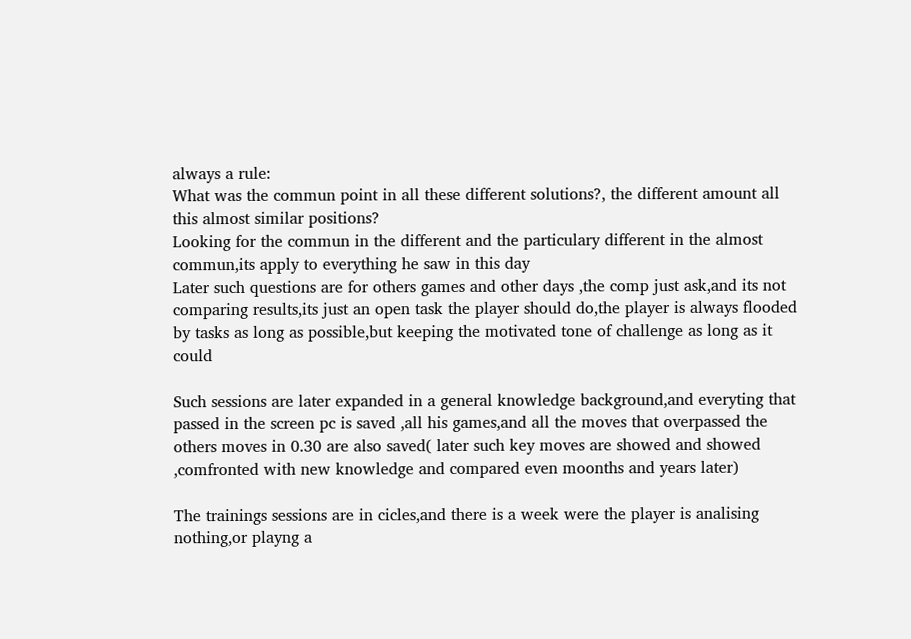always a rule:
What was the commun point in all these different solutions?, the different amount all this almost similar positions?
Looking for the commun in the different and the particulary different in the almost commun,its apply to everything he saw in this day
Later such questions are for others games and other days ,the comp just ask,and its not comparing results,its just an open task the player should do,the player is always flooded by tasks as long as possible,but keeping the motivated tone of challenge as long as it could

Such sessions are later expanded in a general knowledge background,and everyting that passed in the screen pc is saved ,all his games,and all the moves that overpassed the others moves in 0.30 are also saved( later such key moves are showed and showed ,comfronted with new knowledge and compared even moonths and years later)

The trainings sessions are in cicles,and there is a week were the player is analising nothing,or playng a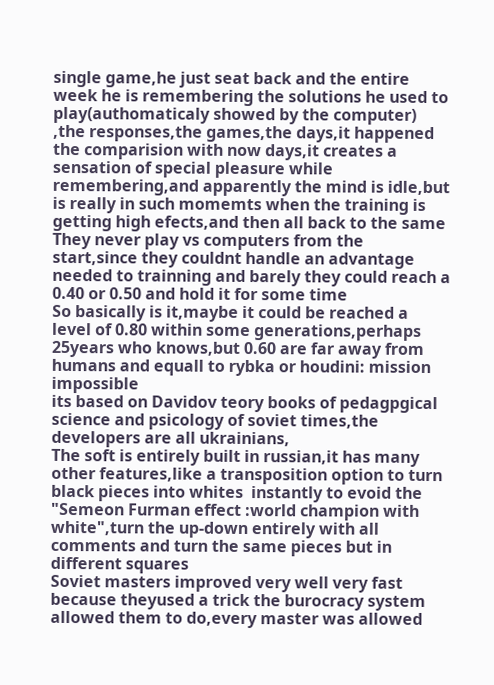single game,he just seat back and the entire week he is remembering the solutions he used to play(authomaticaly showed by the computer) ,the responses,the games,the days,it happened the comparision with now days,it creates a sensation of special pleasure while remembering,and apparently the mind is idle,but is really in such momemts when the training is getting high efects,and then all back to the same
They never play vs computers from the start,since they couldnt handle an advantage needed to trainning and barely they could reach a 0.40 or 0.50 and hold it for some time
So basically is it,maybe it could be reached a level of 0.80 within some generations,perhaps 25years who knows,but 0.60 are far away from humans and equall to rybka or houdini: mission impossible
its based on Davidov teory books of pedagpgical science and psicology of soviet times,the developers are all ukrainians,
The soft is entirely built in russian,it has many other features,like a transposition option to turn black pieces into whites  instantly to evoid the "Semeon Furman effect :world champion with white",turn the up-down entirely with all comments and turn the same pieces but in different squares
Soviet masters improved very well very fast because theyused a trick the burocracy system allowed them to do,every master was allowed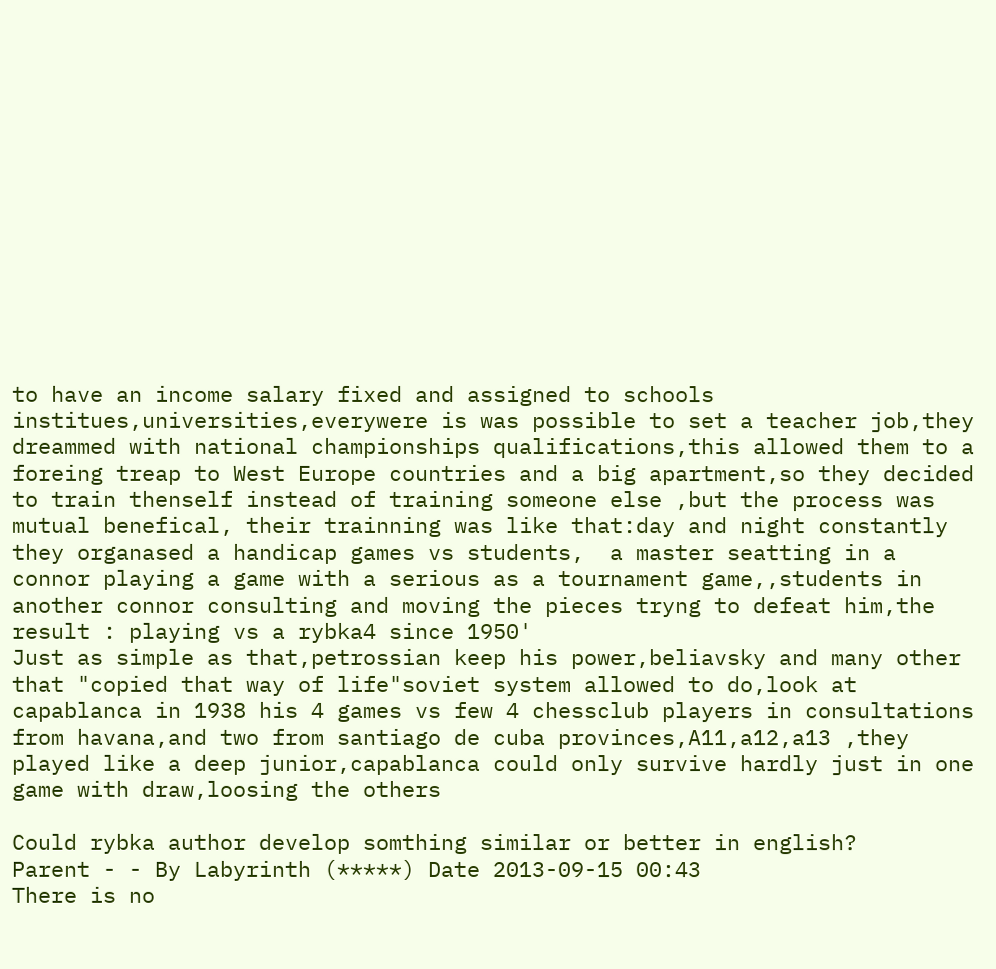to have an income salary fixed and assigned to schools institues,universities,everywere is was possible to set a teacher job,they dreammed with national championships qualifications,this allowed them to a foreing treap to West Europe countries and a big apartment,so they decided to train thenself instead of training someone else ,but the process was mutual benefical, their trainning was like that:day and night constantly they organased a handicap games vs students,  a master seatting in a connor playing a game with a serious as a tournament game,,students in another connor consulting and moving the pieces tryng to defeat him,the result : playing vs a rybka4 since 1950'
Just as simple as that,petrossian keep his power,beliavsky and many other that "copied that way of life"soviet system allowed to do,look at capablanca in 1938 his 4 games vs few 4 chessclub players in consultations from havana,and two from santiago de cuba provinces,A11,a12,a13 ,they played like a deep junior,capablanca could only survive hardly just in one game with draw,loosing the others

Could rybka author develop somthing similar or better in english?
Parent - - By Labyrinth (*****) Date 2013-09-15 00:43
There is no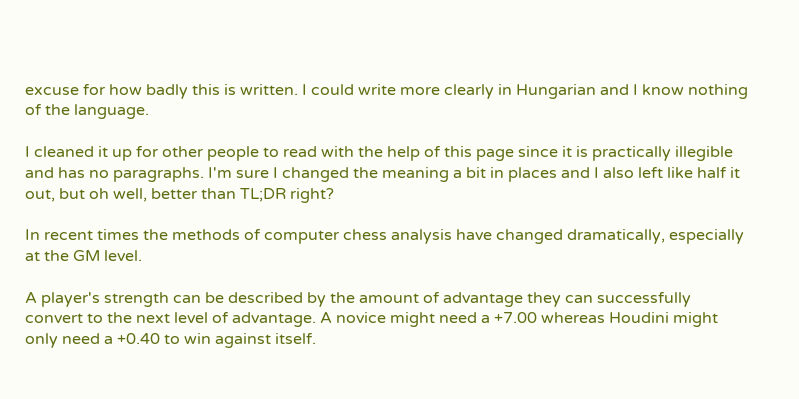excuse for how badly this is written. I could write more clearly in Hungarian and I know nothing of the language.

I cleaned it up for other people to read with the help of this page since it is practically illegible and has no paragraphs. I'm sure I changed the meaning a bit in places and I also left like half it out, but oh well, better than TL;DR right?

In recent times the methods of computer chess analysis have changed dramatically, especially at the GM level.

A player's strength can be described by the amount of advantage they can successfully convert to the next level of advantage. A novice might need a +7.00 whereas Houdini might only need a +0.40 to win against itself.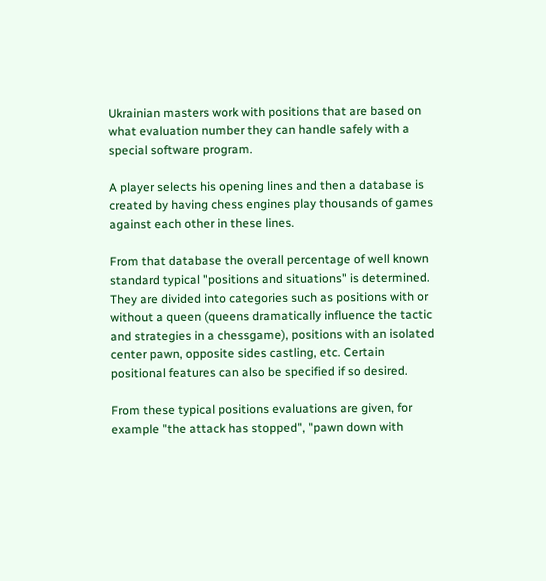Ukrainian masters work with positions that are based on what evaluation number they can handle safely with a special software program.

A player selects his opening lines and then a database is created by having chess engines play thousands of games against each other in these lines.

From that database the overall percentage of well known standard typical "positions and situations" is determined. They are divided into categories such as positions with or without a queen (queens dramatically influence the tactic and strategies in a chessgame), positions with an isolated center pawn, opposite sides castling, etc. Certain positional features can also be specified if so desired.

From these typical positions evaluations are given, for example "the attack has stopped", "pawn down with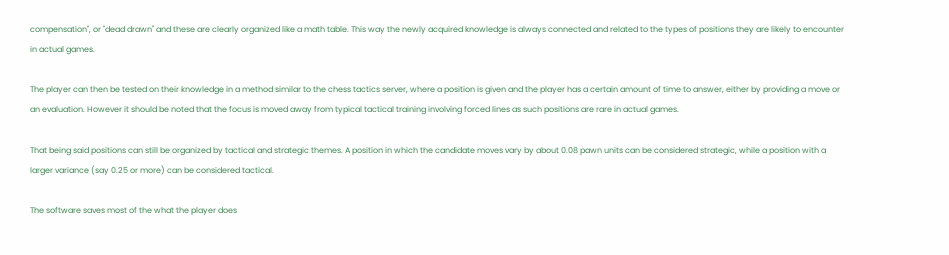compensation", or "dead drawn" and these are clearly organized like a math table. This way the newly acquired knowledge is always connected and related to the types of positions they are likely to encounter in actual games.

The player can then be tested on their knowledge in a method similar to the chess tactics server, where a position is given and the player has a certain amount of time to answer, either by providing a move or an evaluation. However it should be noted that the focus is moved away from typical tactical training involving forced lines as such positions are rare in actual games.

That being said positions can still be organized by tactical and strategic themes. A position in which the candidate moves vary by about 0.08 pawn units can be considered strategic, while a position with a larger variance (say 0.25 or more) can be considered tactical.

The software saves most of the what the player does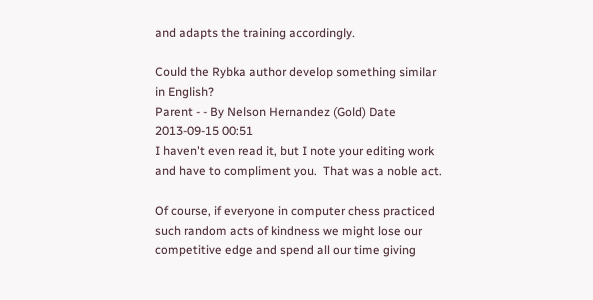and adapts the training accordingly.

Could the Rybka author develop something similar in English?
Parent - - By Nelson Hernandez (Gold) Date 2013-09-15 00:51
I haven't even read it, but I note your editing work and have to compliment you.  That was a noble act.

Of course, if everyone in computer chess practiced such random acts of kindness we might lose our competitive edge and spend all our time giving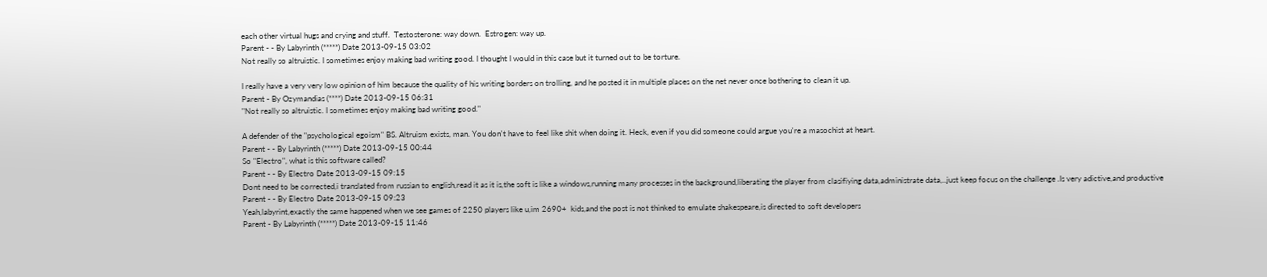each other virtual hugs and crying and stuff.  Testosterone: way down.  Estrogen: way up.
Parent - - By Labyrinth (*****) Date 2013-09-15 03:02
Not really so altruistic. I sometimes enjoy making bad writing good. I thought I would in this case but it turned out to be torture.

I really have a very very low opinion of him because the quality of his writing borders on trolling, and he posted it in multiple places on the net never once bothering to clean it up.
Parent - By Ozymandias (****) Date 2013-09-15 06:31
"Not really so altruistic. I sometimes enjoy making bad writing good."

A defender of the "psychological egoism" BS. Altruism exists, man. You don't have to feel like shit when doing it. Heck, even if you did someone could argue you're a masochist at heart.
Parent - - By Labyrinth (*****) Date 2013-09-15 00:44
So "Electro", what is this software called?
Parent - - By Electro Date 2013-09-15 09:15
Dont need to be corrected,i translated from russian to english,read it as it is,the soft is like a windows,running many processes in the background,liberating the player from clasifiying data,administrate data,..just keep focus on the challenge .Is very adictive,and productive
Parent - - By Electro Date 2013-09-15 09:23
Yeah,labyrint,exactly the same happened when we see games of 2250 players like u,im 2690+  kids,and the post is not thinked to emulate shakespeare,is directed to soft developers
Parent - By Labyrinth (*****) Date 2013-09-15 11:46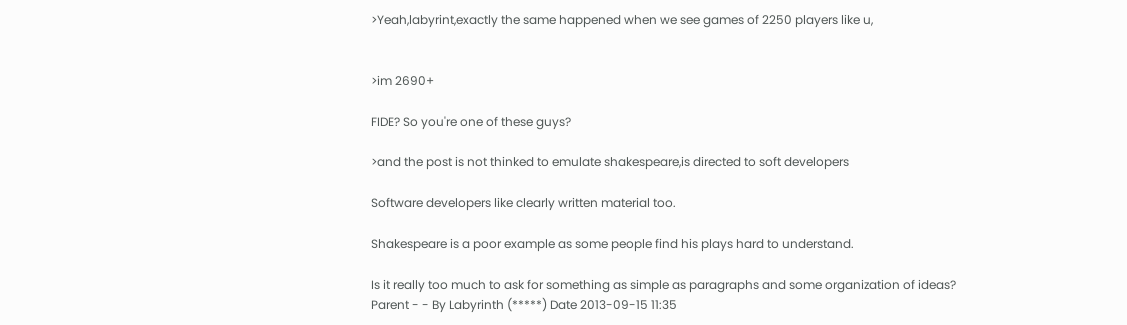>Yeah,labyrint,exactly the same happened when we see games of 2250 players like u,


>im 2690+

FIDE? So you're one of these guys?

>and the post is not thinked to emulate shakespeare,is directed to soft developers

Software developers like clearly written material too.

Shakespeare is a poor example as some people find his plays hard to understand.

Is it really too much to ask for something as simple as paragraphs and some organization of ideas?
Parent - - By Labyrinth (*****) Date 2013-09-15 11:35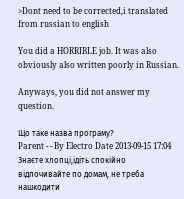>Dont need to be corrected,i translated from russian to english

You did a HORRIBLE job. It was also obviously also written poorly in Russian.

Anyways, you did not answer my question.

Що таке назва програму?
Parent - - By Electro Date 2013-09-15 17:04
Знаєте хлопці,ідіть спокійно відпочивайте по домам, не треба нашкодити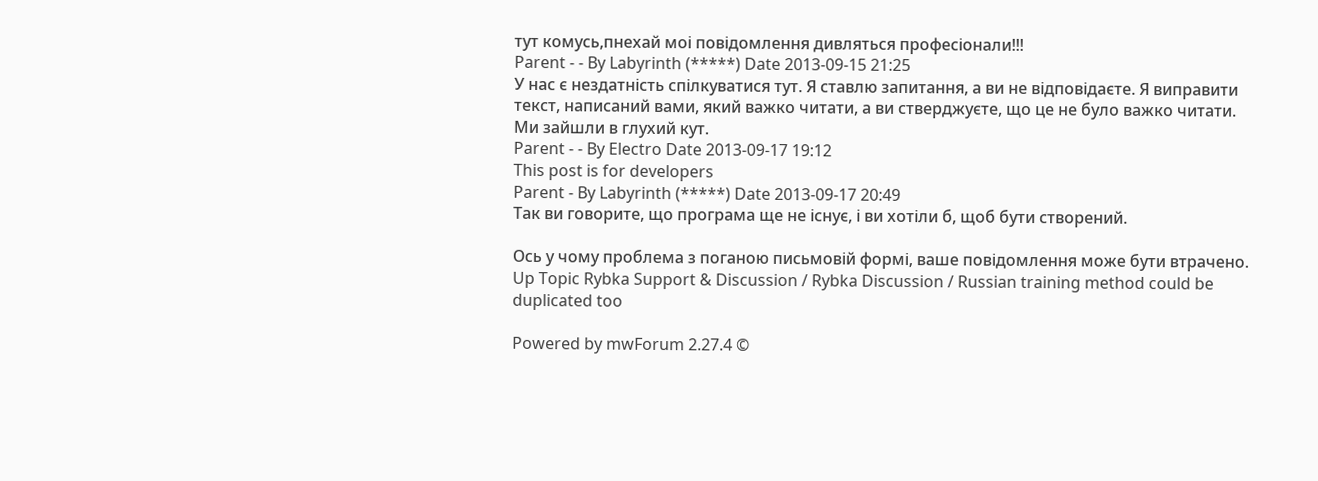тут комусь,пнехай моі повідомлення дивляться професіонали!!!
Parent - - By Labyrinth (*****) Date 2013-09-15 21:25
У нас є нездатність спілкуватися тут. Я ставлю запитання, а ви не відповідаєте. Я виправити текст, написаний вами, який важко читати, а ви стверджуєте, що це не було важко читати. Ми зайшли в глухий кут.
Parent - - By Electro Date 2013-09-17 19:12
This post is for developers
Parent - By Labyrinth (*****) Date 2013-09-17 20:49
Так ви говорите, що програма ще не існує, і ви хотіли б, щоб бути створений.

Ось у чому проблема з поганою письмовій формі, ваше повідомлення може бути втрачено.
Up Topic Rybka Support & Discussion / Rybka Discussion / Russian training method could be duplicated too

Powered by mwForum 2.27.4 ©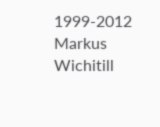1999-2012 Markus Wichitill